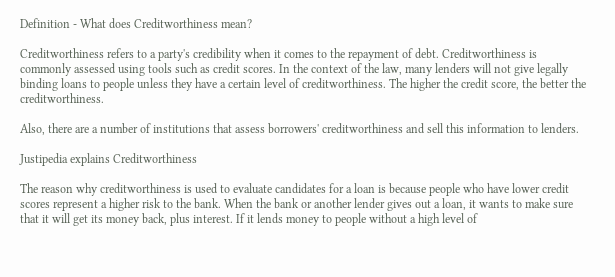Definition - What does Creditworthiness mean?

Creditworthiness refers to a party's credibility when it comes to the repayment of debt. Creditworthiness is commonly assessed using tools such as credit scores. In the context of the law, many lenders will not give legally binding loans to people unless they have a certain level of creditworthiness. The higher the credit score, the better the creditworthiness.

Also, there are a number of institutions that assess borrowers' creditworthiness and sell this information to lenders.

Justipedia explains Creditworthiness

The reason why creditworthiness is used to evaluate candidates for a loan is because people who have lower credit scores represent a higher risk to the bank. When the bank or another lender gives out a loan, it wants to make sure that it will get its money back, plus interest. If it lends money to people without a high level of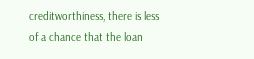creditworthiness, there is less of a chance that the loan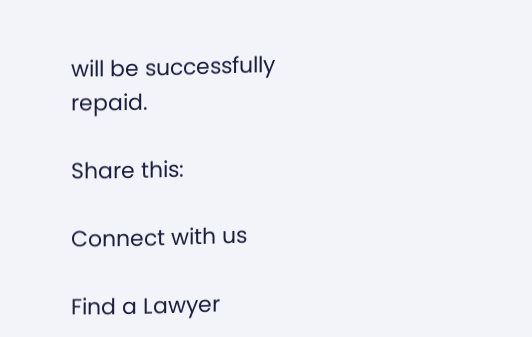will be successfully repaid.

Share this:

Connect with us

Find a Lawyer